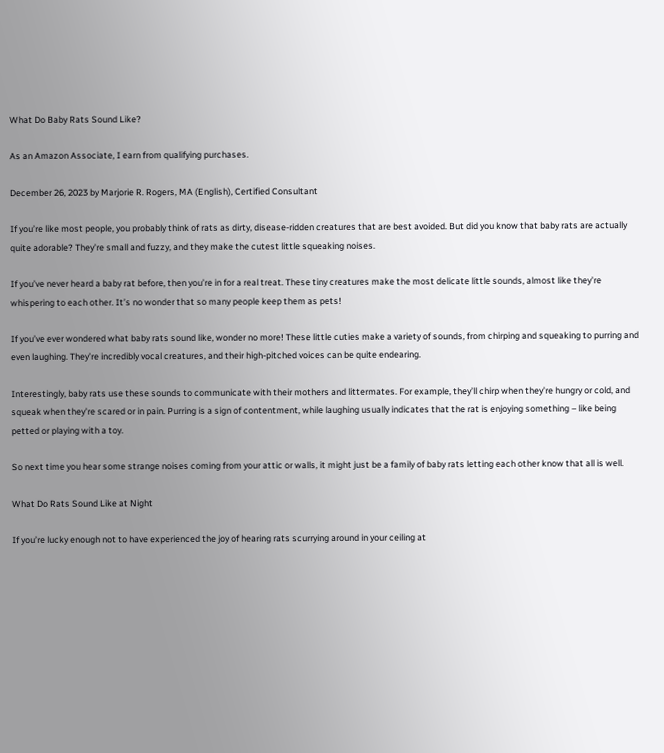What Do Baby Rats Sound Like?

As an Amazon Associate, I earn from qualifying purchases.

December 26, 2023 by Marjorie R. Rogers, MA (English), Certified Consultant

If you’re like most people, you probably think of rats as dirty, disease-ridden creatures that are best avoided. But did you know that baby rats are actually quite adorable? They’re small and fuzzy, and they make the cutest little squeaking noises.

If you’ve never heard a baby rat before, then you’re in for a real treat. These tiny creatures make the most delicate little sounds, almost like they’re whispering to each other. It’s no wonder that so many people keep them as pets!

If you’ve ever wondered what baby rats sound like, wonder no more! These little cuties make a variety of sounds, from chirping and squeaking to purring and even laughing. They’re incredibly vocal creatures, and their high-pitched voices can be quite endearing.

Interestingly, baby rats use these sounds to communicate with their mothers and littermates. For example, they’ll chirp when they’re hungry or cold, and squeak when they’re scared or in pain. Purring is a sign of contentment, while laughing usually indicates that the rat is enjoying something – like being petted or playing with a toy.

So next time you hear some strange noises coming from your attic or walls, it might just be a family of baby rats letting each other know that all is well.

What Do Rats Sound Like at Night

If you’re lucky enough not to have experienced the joy of hearing rats scurrying around in your ceiling at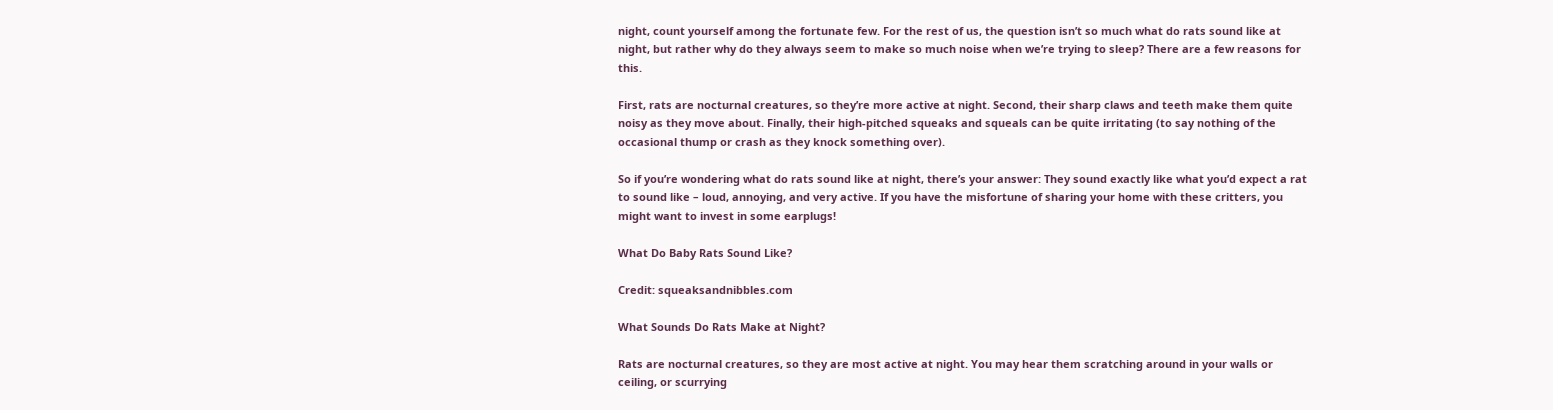night, count yourself among the fortunate few. For the rest of us, the question isn’t so much what do rats sound like at night, but rather why do they always seem to make so much noise when we’re trying to sleep? There are a few reasons for this.

First, rats are nocturnal creatures, so they’re more active at night. Second, their sharp claws and teeth make them quite noisy as they move about. Finally, their high-pitched squeaks and squeals can be quite irritating (to say nothing of the occasional thump or crash as they knock something over).

So if you’re wondering what do rats sound like at night, there’s your answer: They sound exactly like what you’d expect a rat to sound like – loud, annoying, and very active. If you have the misfortune of sharing your home with these critters, you might want to invest in some earplugs!

What Do Baby Rats Sound Like?

Credit: squeaksandnibbles.com

What Sounds Do Rats Make at Night?

Rats are nocturnal creatures, so they are most active at night. You may hear them scratching around in your walls or ceiling, or scurrying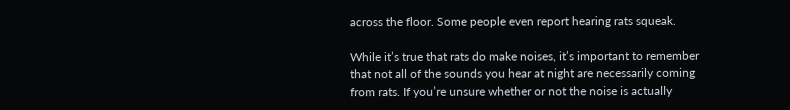across the floor. Some people even report hearing rats squeak.

While it’s true that rats do make noises, it’s important to remember that not all of the sounds you hear at night are necessarily coming from rats. If you’re unsure whether or not the noise is actually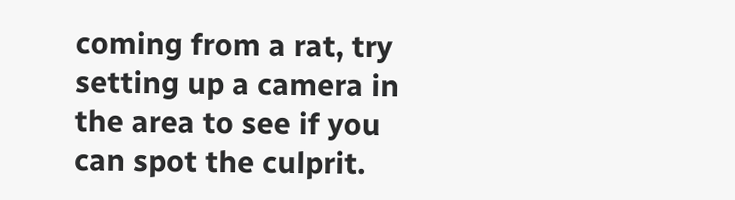coming from a rat, try setting up a camera in the area to see if you can spot the culprit.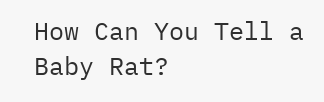How Can You Tell a Baby Rat?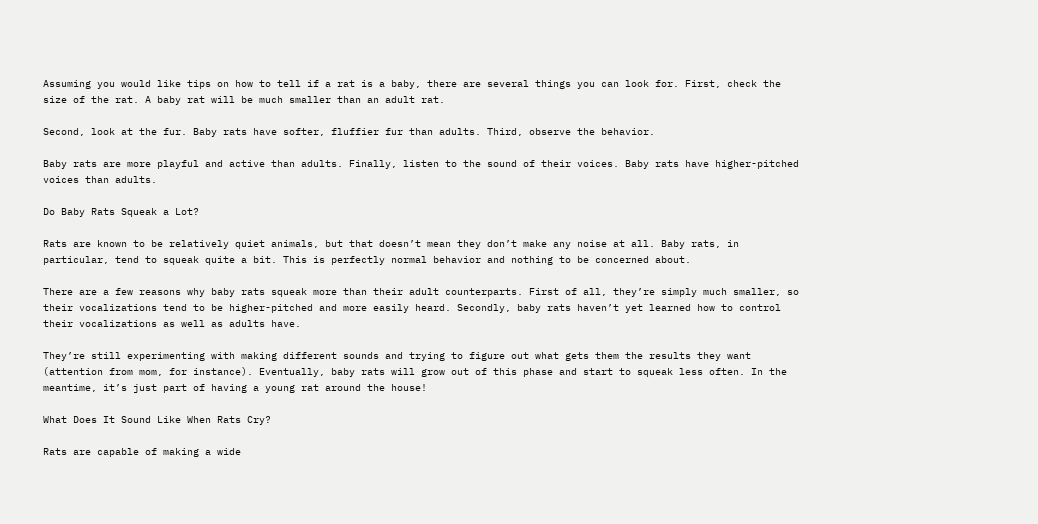Assuming you would like tips on how to tell if a rat is a baby, there are several things you can look for. First, check the size of the rat. A baby rat will be much smaller than an adult rat.

Second, look at the fur. Baby rats have softer, fluffier fur than adults. Third, observe the behavior.

Baby rats are more playful and active than adults. Finally, listen to the sound of their voices. Baby rats have higher-pitched voices than adults.

Do Baby Rats Squeak a Lot?

Rats are known to be relatively quiet animals, but that doesn’t mean they don’t make any noise at all. Baby rats, in particular, tend to squeak quite a bit. This is perfectly normal behavior and nothing to be concerned about.

There are a few reasons why baby rats squeak more than their adult counterparts. First of all, they’re simply much smaller, so their vocalizations tend to be higher-pitched and more easily heard. Secondly, baby rats haven’t yet learned how to control their vocalizations as well as adults have.

They’re still experimenting with making different sounds and trying to figure out what gets them the results they want (attention from mom, for instance). Eventually, baby rats will grow out of this phase and start to squeak less often. In the meantime, it’s just part of having a young rat around the house!

What Does It Sound Like When Rats Cry?

Rats are capable of making a wide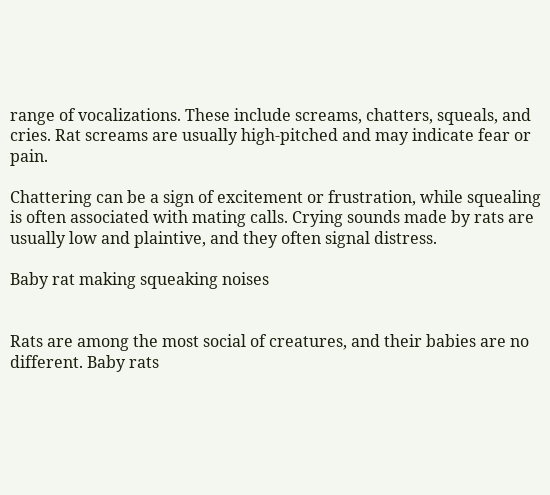range of vocalizations. These include screams, chatters, squeals, and cries. Rat screams are usually high-pitched and may indicate fear or pain.

Chattering can be a sign of excitement or frustration, while squealing is often associated with mating calls. Crying sounds made by rats are usually low and plaintive, and they often signal distress.

Baby rat making squeaking noises


Rats are among the most social of creatures, and their babies are no different. Baby rats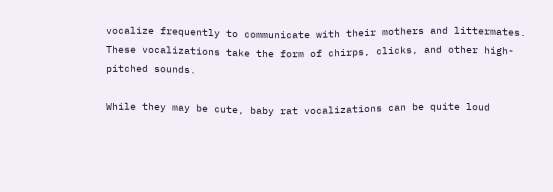vocalize frequently to communicate with their mothers and littermates. These vocalizations take the form of chirps, clicks, and other high-pitched sounds.

While they may be cute, baby rat vocalizations can be quite loud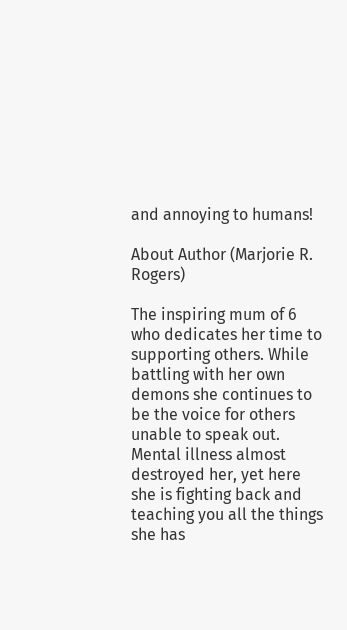and annoying to humans!

About Author (Marjorie R. Rogers)

The inspiring mum of 6 who dedicates her time to supporting others. While battling with her own demons she continues to be the voice for others unable to speak out. Mental illness almost destroyed her, yet here she is fighting back and teaching you all the things she has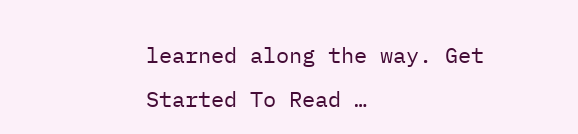learned along the way. Get Started To Read …